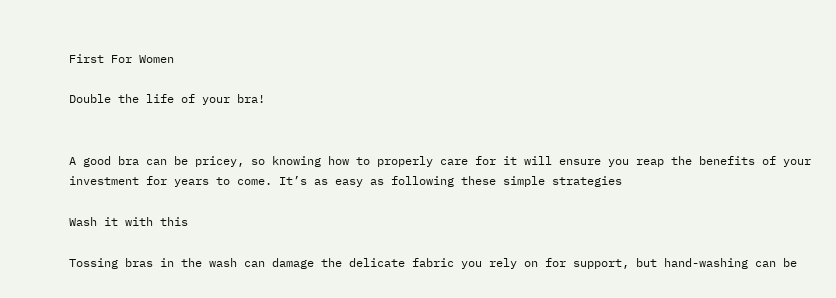First For Women

Double the life of your bra!


A good bra can be pricey, so knowing how to properly care for it will ensure you reap the benefits of your investment for years to come. It’s as easy as following these simple strategies

Wash it with this

Tossing bras in the wash can damage the delicate fabric you rely on for support, but hand-washing can be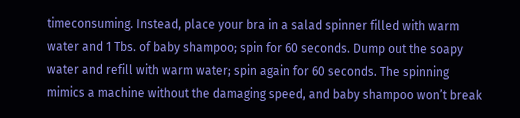timeconsuming. Instead, place your bra in a salad spinner filled with warm water and 1 Tbs. of baby shampoo; spin for 60 seconds. Dump out the soapy water and refill with warm water; spin again for 60 seconds. The spinning mimics a machine without the damaging speed, and baby shampoo won’t break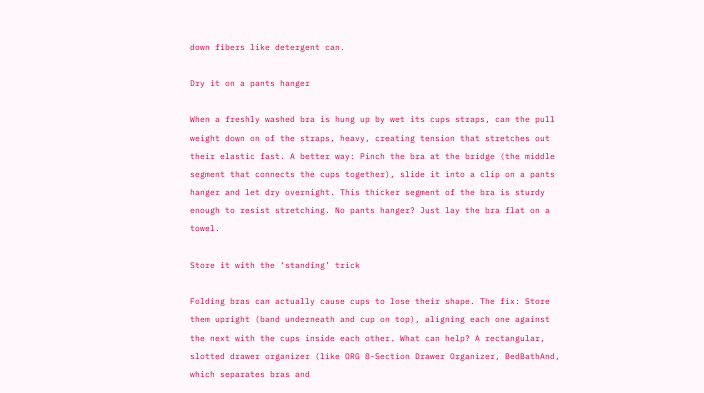down fibers like detergent can.

Dry it on a pants hanger

When a freshly washed bra is hung up by wet its cups straps, can the pull weight down on of the straps, heavy, creating tension that stretches out their elastic fast. A better way: Pinch the bra at the bridge (the middle segment that connects the cups together), slide it into a clip on a pants hanger and let dry overnight. This thicker segment of the bra is sturdy enough to resist stretching. No pants hanger? Just lay the bra flat on a towel.

Store it with the ‘standing’ trick

Folding bras can actually cause cups to lose their shape. The fix: Store them upright (band underneath and cup on top), aligning each one against the next with the cups inside each other. What can help? A rectangular, slotted drawer organizer (like ORG 8-Section Drawer Organizer, BedBathAnd, which separates bras and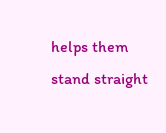helps them stand straight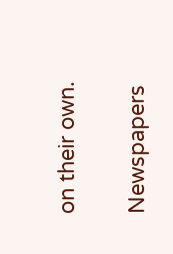on their own.

Newspapers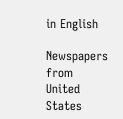in English

Newspapers from United States